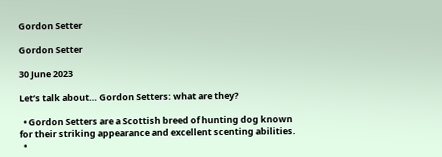Gordon Setter

Gordon Setter

30 June 2023

Let’s talk about… Gordon Setters: what are they?

  • Gordon Setters are a Scottish breed of hunting dog known for their striking appearance and excellent scenting abilities.
  •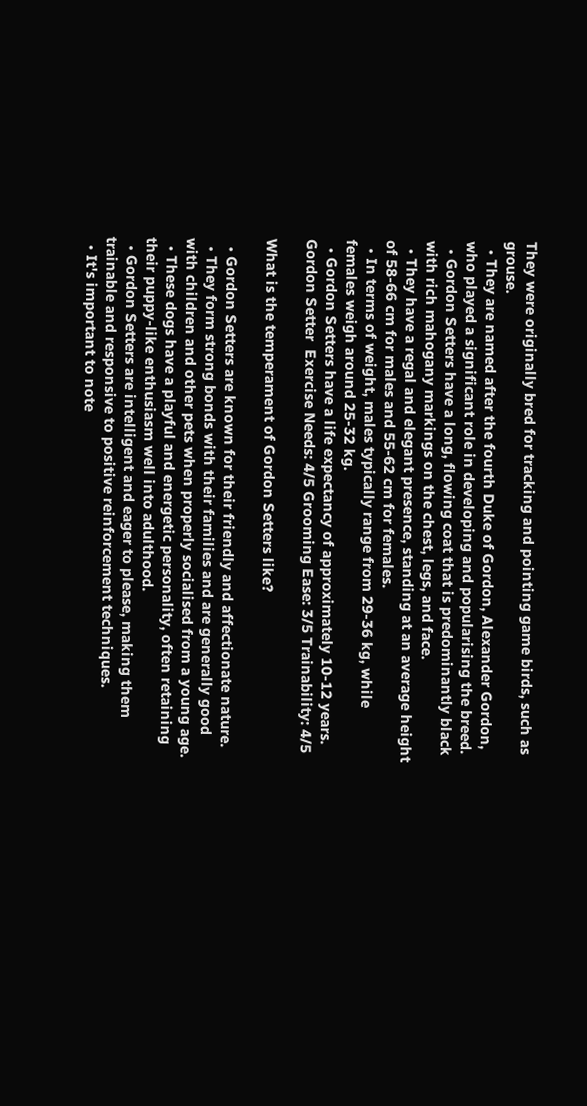They were originally bred for tracking and pointing game birds, such as grouse.
  • They are named after the fourth Duke of Gordon, Alexander Gordon, who played a significant role in developing and popularising the breed.
  • Gordon Setters have a long, flowing coat that is predominantly black with rich mahogany markings on the chest, legs, and face.
  • They have a regal and elegant presence, standing at an average height of 58-66 cm for males and 55-62 cm for females.
  • In terms of weight, males typically range from 29-36 kg, while females weigh around 25-32 kg.
  • Gordon Setters have a life expectancy of approximately 10-12 years.
Gordon Setter  Exercise Needs: 4/5 Grooming Ease: 3/5 Trainability: 4/5

What is the temperament of Gordon Setters like?

  • Gordon Setters are known for their friendly and affectionate nature.
  • They form strong bonds with their families and are generally good with children and other pets when properly socialised from a young age.
  • These dogs have a playful and energetic personality, often retaining their puppy-like enthusiasm well into adulthood.
  • Gordon Setters are intelligent and eager to please, making them trainable and responsive to positive reinforcement techniques.
  • It's important to note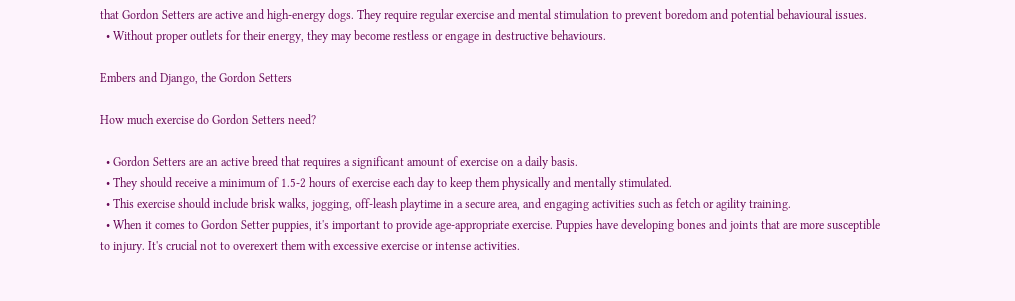that Gordon Setters are active and high-energy dogs. They require regular exercise and mental stimulation to prevent boredom and potential behavioural issues.
  • Without proper outlets for their energy, they may become restless or engage in destructive behaviours.

Embers and Django, the Gordon Setters

How much exercise do Gordon Setters need?

  • Gordon Setters are an active breed that requires a significant amount of exercise on a daily basis.
  • They should receive a minimum of 1.5-2 hours of exercise each day to keep them physically and mentally stimulated.
  • This exercise should include brisk walks, jogging, off-leash playtime in a secure area, and engaging activities such as fetch or agility training.
  • When it comes to Gordon Setter puppies, it's important to provide age-appropriate exercise. Puppies have developing bones and joints that are more susceptible to injury. It's crucial not to overexert them with excessive exercise or intense activities.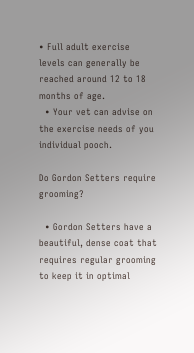• Full adult exercise levels can generally be reached around 12 to 18 months of age.
  • Your vet can advise on the exercise needs of you individual pooch.

Do Gordon Setters require grooming?

  • Gordon Setters have a beautiful, dense coat that requires regular grooming to keep it in optimal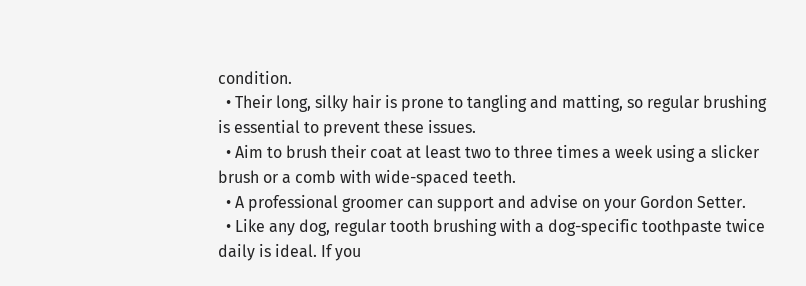condition.
  • Their long, silky hair is prone to tangling and matting, so regular brushing is essential to prevent these issues.
  • Aim to brush their coat at least two to three times a week using a slicker brush or a comb with wide-spaced teeth.
  • A professional groomer can support and advise on your Gordon Setter.
  • Like any dog, regular tooth brushing with a dog-specific toothpaste twice daily is ideal. If you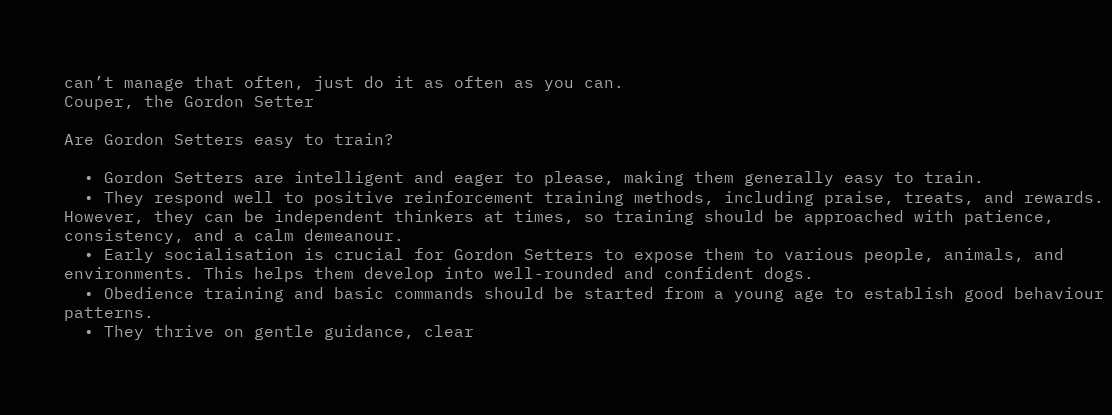can’t manage that often, just do it as often as you can.
Couper, the Gordon Setter

Are Gordon Setters easy to train?

  • Gordon Setters are intelligent and eager to please, making them generally easy to train.
  • They respond well to positive reinforcement training methods, including praise, treats, and rewards. However, they can be independent thinkers at times, so training should be approached with patience, consistency, and a calm demeanour.
  • Early socialisation is crucial for Gordon Setters to expose them to various people, animals, and environments. This helps them develop into well-rounded and confident dogs.
  • Obedience training and basic commands should be started from a young age to establish good behaviour patterns.
  • They thrive on gentle guidance, clear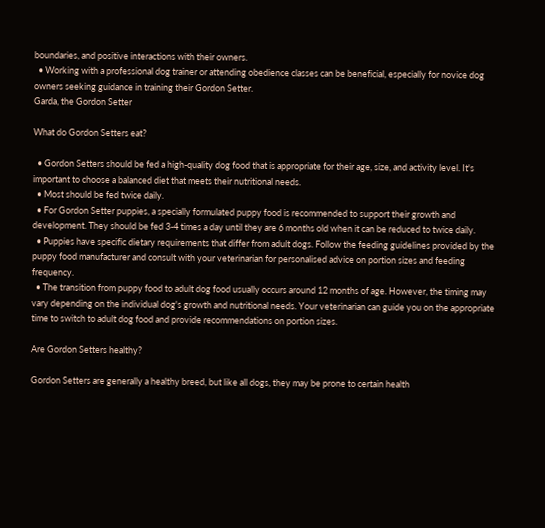boundaries, and positive interactions with their owners.
  • Working with a professional dog trainer or attending obedience classes can be beneficial, especially for novice dog owners seeking guidance in training their Gordon Setter.
Garda, the Gordon Setter

What do Gordon Setters eat?

  • Gordon Setters should be fed a high-quality dog food that is appropriate for their age, size, and activity level. It's important to choose a balanced diet that meets their nutritional needs.
  • Most should be fed twice daily.
  • For Gordon Setter puppies, a specially formulated puppy food is recommended to support their growth and development. They should be fed 3-4 times a day until they are 6 months old when it can be reduced to twice daily.
  • Puppies have specific dietary requirements that differ from adult dogs. Follow the feeding guidelines provided by the puppy food manufacturer and consult with your veterinarian for personalised advice on portion sizes and feeding frequency.
  • The transition from puppy food to adult dog food usually occurs around 12 months of age. However, the timing may vary depending on the individual dog's growth and nutritional needs. Your veterinarian can guide you on the appropriate time to switch to adult dog food and provide recommendations on portion sizes.

Are Gordon Setters healthy?

Gordon Setters are generally a healthy breed, but like all dogs, they may be prone to certain health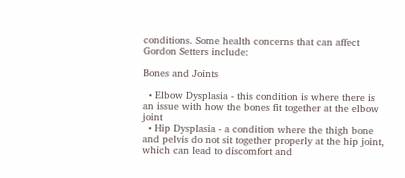conditions. Some health concerns that can affect Gordon Setters include:

Bones and Joints

  • Elbow Dysplasia - this condition is where there is an issue with how the bones fit together at the elbow joint
  • Hip Dysplasia - a condition where the thigh bone and pelvis do not sit together properly at the hip joint, which can lead to discomfort and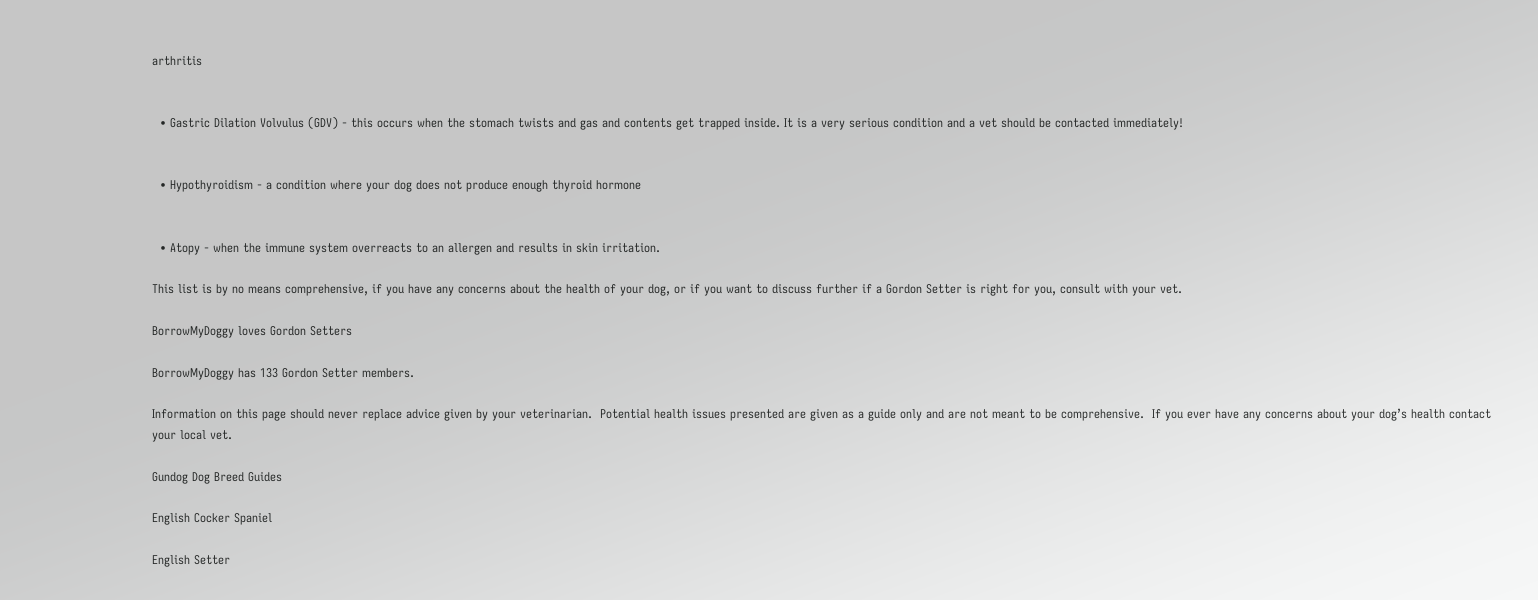arthritis


  • Gastric Dilation Volvulus (GDV) - this occurs when the stomach twists and gas and contents get trapped inside. It is a very serious condition and a vet should be contacted immediately!


  • Hypothyroidism - a condition where your dog does not produce enough thyroid hormone


  • Atopy - when the immune system overreacts to an allergen and results in skin irritation.

This list is by no means comprehensive, if you have any concerns about the health of your dog, or if you want to discuss further if a Gordon Setter is right for you, consult with your vet.

BorrowMyDoggy loves Gordon Setters

BorrowMyDoggy has 133 Gordon Setter members.

Information on this page should never replace advice given by your veterinarian.  Potential health issues presented are given as a guide only and are not meant to be comprehensive.  If you ever have any concerns about your dog’s health contact your local vet.

Gundog Dog Breed Guides

English Cocker Spaniel

English Setter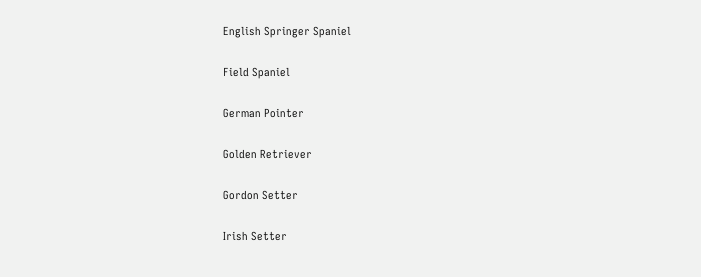English Springer Spaniel

Field Spaniel

German Pointer

Golden Retriever

Gordon Setter

Irish Setter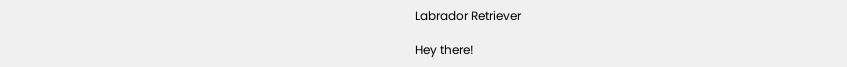Labrador Retriever

Hey there!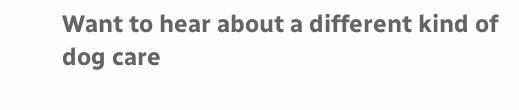Want to hear about a different kind of dog care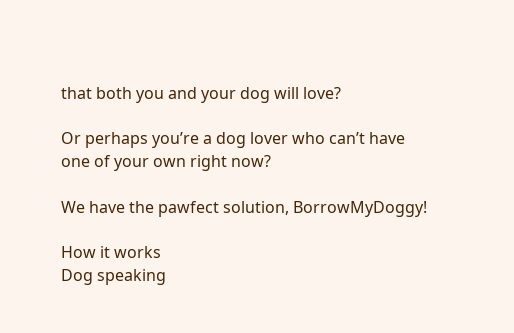that both you and your dog will love?

Or perhaps you’re a dog lover who can’t have one of your own right now?

We have the pawfect solution, BorrowMyDoggy!

How it works
Dog speaking